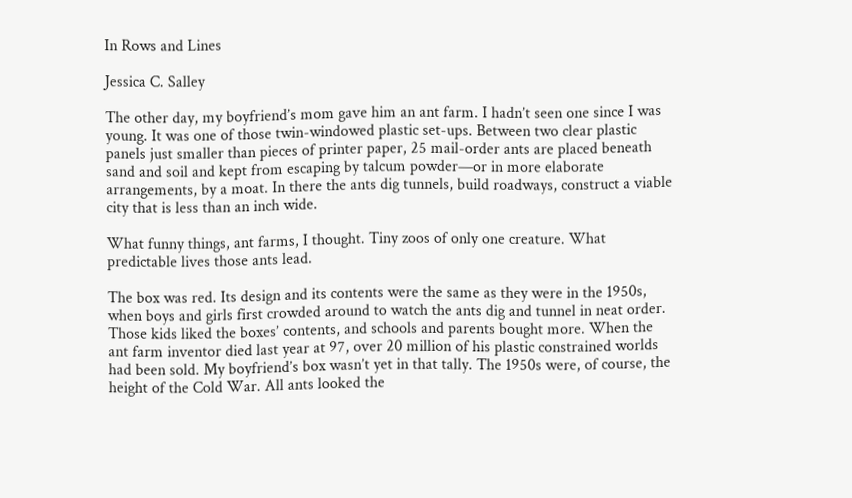In Rows and Lines

Jessica C. Salley

The other day, my boyfriend’s mom gave him an ant farm. I hadn’t seen one since I was young. It was one of those twin-windowed plastic set-ups. Between two clear plastic panels just smaller than pieces of printer paper, 25 mail-order ants are placed beneath sand and soil and kept from escaping by talcum powder—or in more elaborate arrangements, by a moat. In there the ants dig tunnels, build roadways, construct a viable city that is less than an inch wide.

What funny things, ant farms, I thought. Tiny zoos of only one creature. What predictable lives those ants lead.

The box was red. Its design and its contents were the same as they were in the 1950s, when boys and girls first crowded around to watch the ants dig and tunnel in neat order. Those kids liked the boxes’ contents, and schools and parents bought more. When the ant farm inventor died last year at 97, over 20 million of his plastic constrained worlds had been sold. My boyfriend’s box wasn’t yet in that tally. The 1950s were, of course, the height of the Cold War. All ants looked the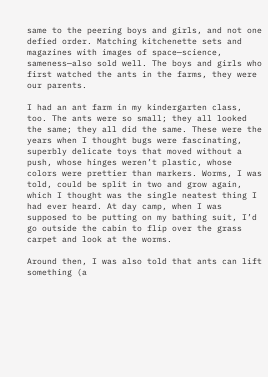same to the peering boys and girls, and not one defied order. Matching kitchenette sets and magazines with images of space—science, sameness—also sold well. The boys and girls who first watched the ants in the farms, they were our parents.

I had an ant farm in my kindergarten class, too. The ants were so small; they all looked the same; they all did the same. These were the years when I thought bugs were fascinating, superbly delicate toys that moved without a push, whose hinges weren’t plastic, whose colors were prettier than markers. Worms, I was told, could be split in two and grow again, which I thought was the single neatest thing I had ever heard. At day camp, when I was supposed to be putting on my bathing suit, I’d go outside the cabin to flip over the grass carpet and look at the worms.

Around then, I was also told that ants can lift something (a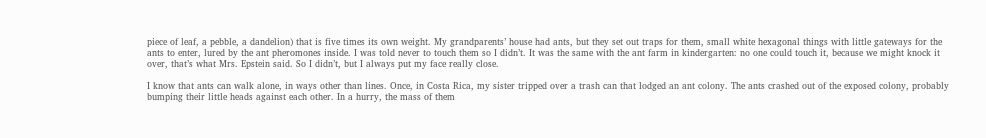piece of leaf, a pebble, a dandelion) that is five times its own weight. My grandparents’ house had ants, but they set out traps for them, small white hexagonal things with little gateways for the ants to enter, lured by the ant pheromones inside. I was told never to touch them so I didn’t. It was the same with the ant farm in kindergarten: no one could touch it, because we might knock it over, that’s what Mrs. Epstein said. So I didn’t, but I always put my face really close.

I know that ants can walk alone, in ways other than lines. Once, in Costa Rica, my sister tripped over a trash can that lodged an ant colony. The ants crashed out of the exposed colony, probably bumping their little heads against each other. In a hurry, the mass of them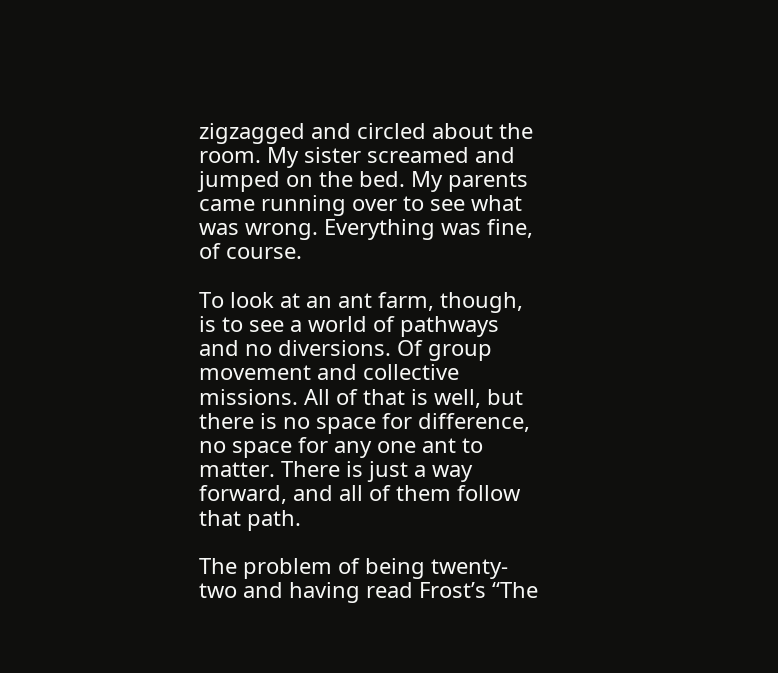zigzagged and circled about the room. My sister screamed and jumped on the bed. My parents came running over to see what was wrong. Everything was fine, of course.

To look at an ant farm, though, is to see a world of pathways and no diversions. Of group movement and collective missions. All of that is well, but there is no space for difference, no space for any one ant to matter. There is just a way forward, and all of them follow that path.

The problem of being twenty-two and having read Frost’s “The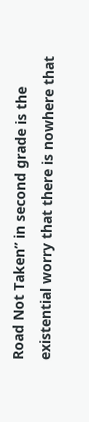Road Not Taken” in second grade is the existential worry that there is nowhere that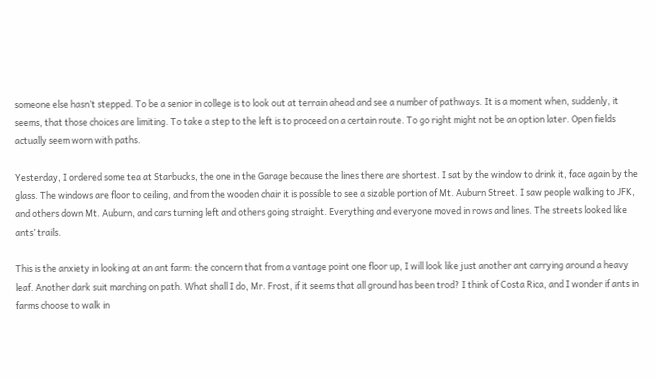someone else hasn’t stepped. To be a senior in college is to look out at terrain ahead and see a number of pathways. It is a moment when, suddenly, it seems, that those choices are limiting. To take a step to the left is to proceed on a certain route. To go right might not be an option later. Open fields actually seem worn with paths.

Yesterday, I ordered some tea at Starbucks, the one in the Garage because the lines there are shortest. I sat by the window to drink it, face again by the glass. The windows are floor to ceiling, and from the wooden chair it is possible to see a sizable portion of Mt. Auburn Street. I saw people walking to JFK, and others down Mt. Auburn, and cars turning left and others going straight. Everything and everyone moved in rows and lines. The streets looked like ants’ trails.

This is the anxiety in looking at an ant farm: the concern that from a vantage point one floor up, I will look like just another ant carrying around a heavy leaf. Another dark suit marching on path. What shall I do, Mr. Frost, if it seems that all ground has been trod? I think of Costa Rica, and I wonder if ants in farms choose to walk in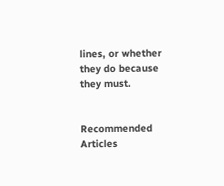lines, or whether they do because they must.


Recommended Articles